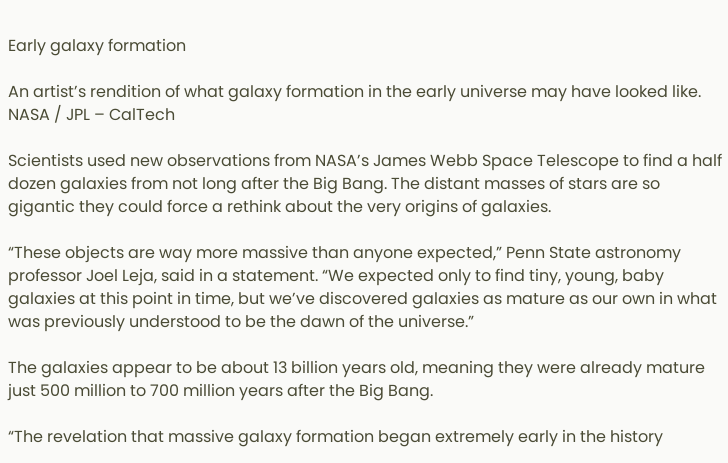Early galaxy formation

An artist’s rendition of what galaxy formation in the early universe may have looked like.
NASA / JPL – CalTech

Scientists used new observations from NASA’s James Webb Space Telescope to find a half dozen galaxies from not long after the Big Bang. The distant masses of stars are so gigantic they could force a rethink about the very origins of galaxies.

“These objects are way more massive than anyone expected,” Penn State astronomy professor Joel Leja, said in a statement. “We expected only to find tiny, young, baby galaxies at this point in time, but we’ve discovered galaxies as mature as our own in what was previously understood to be the dawn of the universe.”

The galaxies appear to be about 13 billion years old, meaning they were already mature just 500 million to 700 million years after the Big Bang.

“The revelation that massive galaxy formation began extremely early in the history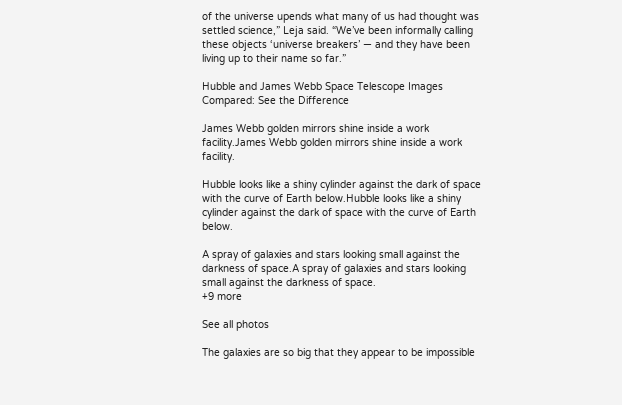of the universe upends what many of us had thought was settled science,” Leja said. “We’ve been informally calling these objects ‘universe breakers’ — and they have been living up to their name so far.”

Hubble and James Webb Space Telescope Images Compared: See the Difference

James Webb golden mirrors shine inside a work facility.James Webb golden mirrors shine inside a work facility.

Hubble looks like a shiny cylinder against the dark of space with the curve of Earth below.Hubble looks like a shiny cylinder against the dark of space with the curve of Earth below.

A spray of galaxies and stars looking small against the darkness of space.A spray of galaxies and stars looking small against the darkness of space.
+9 more

See all photos

The galaxies are so big that they appear to be impossible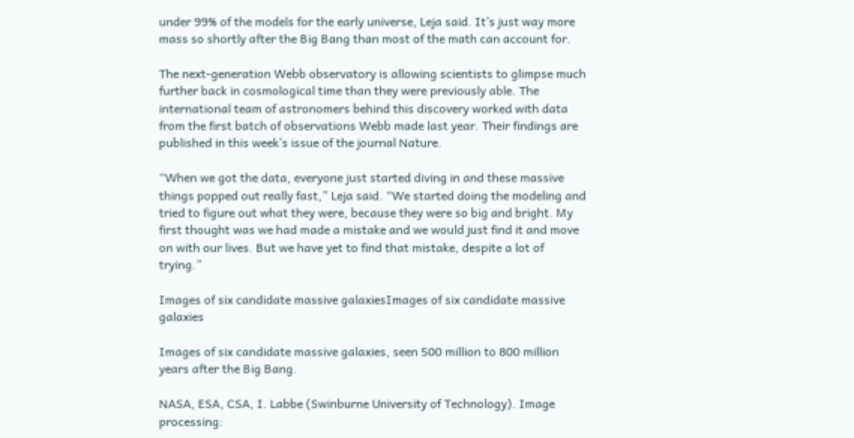under 99% of the models for the early universe, Leja said. It’s just way more mass so shortly after the Big Bang than most of the math can account for.

The next-generation Webb observatory is allowing scientists to glimpse much further back in cosmological time than they were previously able. The international team of astronomers behind this discovery worked with data from the first batch of observations Webb made last year. Their findings are published in this week’s issue of the journal Nature.

“When we got the data, everyone just started diving in and these massive things popped out really fast,” Leja said. “We started doing the modeling and tried to figure out what they were, because they were so big and bright. My first thought was we had made a mistake and we would just find it and move on with our lives. But we have yet to find that mistake, despite a lot of trying.”

Images of six candidate massive galaxiesImages of six candidate massive galaxies

Images of six candidate massive galaxies, seen 500 million to 800 million years after the Big Bang.

NASA, ESA, CSA, I. Labbe (Swinburne University of Technology). Image processing: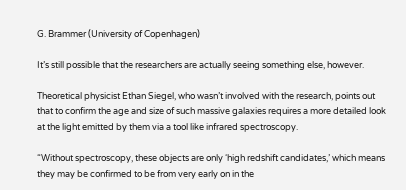G. Brammer (University of Copenhagen)

It’s still possible that the researchers are actually seeing something else, however.

Theoretical physicist Ethan Siegel, who wasn’t involved with the research, points out that to confirm the age and size of such massive galaxies requires a more detailed look at the light emitted by them via a tool like infrared spectroscopy.

“Without spectroscopy, these objects are only ‘high redshift candidates,’ which means they may be confirmed to be from very early on in the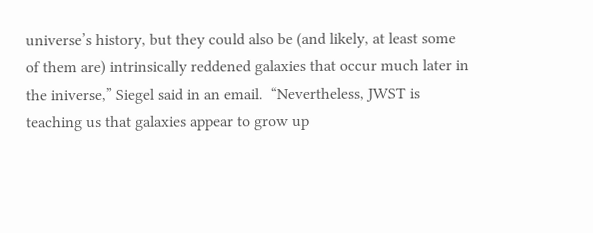universe’s history, but they could also be (and likely, at least some of them are) intrinsically reddened galaxies that occur much later in the iniverse,” Siegel said in an email.  “Nevertheless, JWST is teaching us that galaxies appear to grow up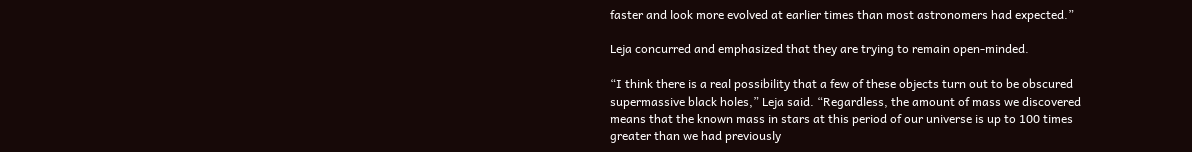faster and look more evolved at earlier times than most astronomers had expected.”

Leja concurred and emphasized that they are trying to remain open-minded.

“I think there is a real possibility that a few of these objects turn out to be obscured supermassive black holes,” Leja said. “Regardless, the amount of mass we discovered means that the known mass in stars at this period of our universe is up to 100 times greater than we had previously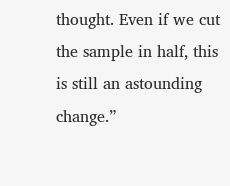thought. Even if we cut the sample in half, this is still an astounding change.”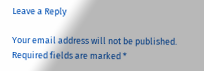Leave a Reply

Your email address will not be published. Required fields are marked *